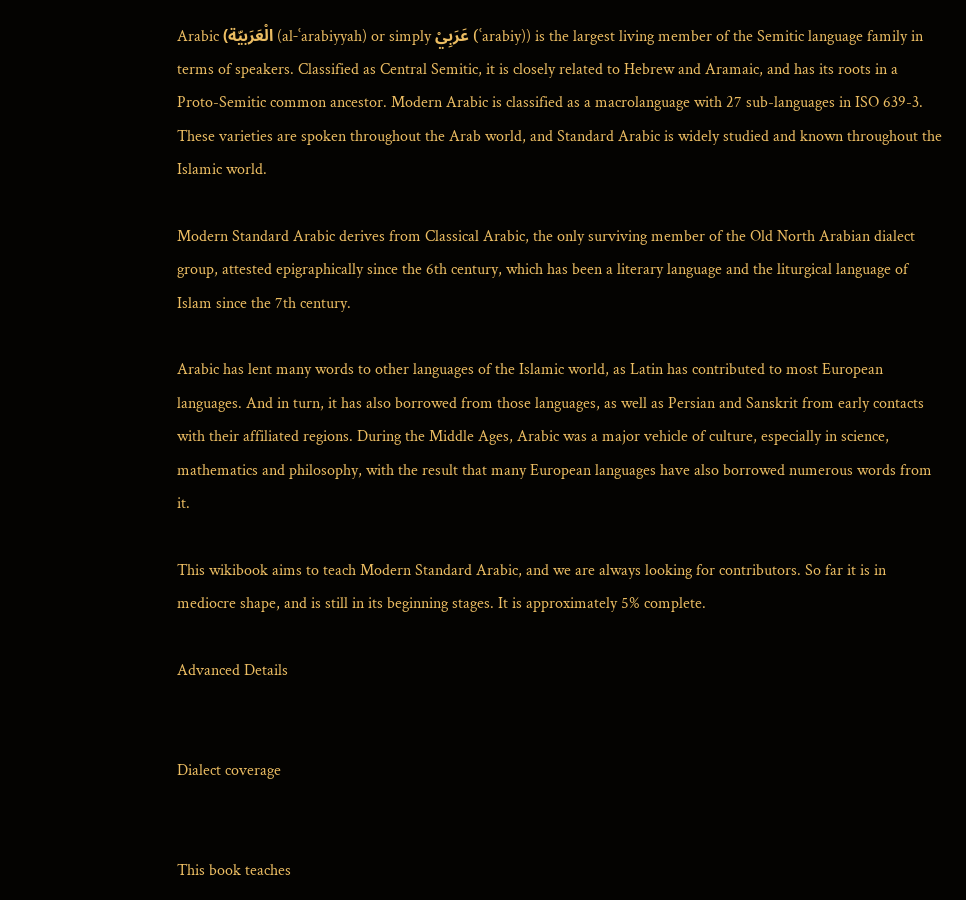Arabic (الْعَرَبيّة (al-ʿarabiyyah) or simply عَرَبِيْ (ʿarabiy)) is the largest living member of the Semitic language family in terms of speakers. Classified as Central Semitic, it is closely related to Hebrew and Aramaic, and has its roots in a Proto-Semitic common ancestor. Modern Arabic is classified as a macrolanguage with 27 sub-languages in ISO 639-3. These varieties are spoken throughout the Arab world, and Standard Arabic is widely studied and known throughout the Islamic world.

Modern Standard Arabic derives from Classical Arabic, the only surviving member of the Old North Arabian dialect group, attested epigraphically since the 6th century, which has been a literary language and the liturgical language of Islam since the 7th century.

Arabic has lent many words to other languages of the Islamic world, as Latin has contributed to most European languages. And in turn, it has also borrowed from those languages, as well as Persian and Sanskrit from early contacts with their affiliated regions. During the Middle Ages, Arabic was a major vehicle of culture, especially in science, mathematics and philosophy, with the result that many European languages have also borrowed numerous words from it.

This wikibook aims to teach Modern Standard Arabic, and we are always looking for contributors. So far it is in mediocre shape, and is still in its beginning stages. It is approximately 5% complete.

Advanced Details


Dialect coverage


This book teaches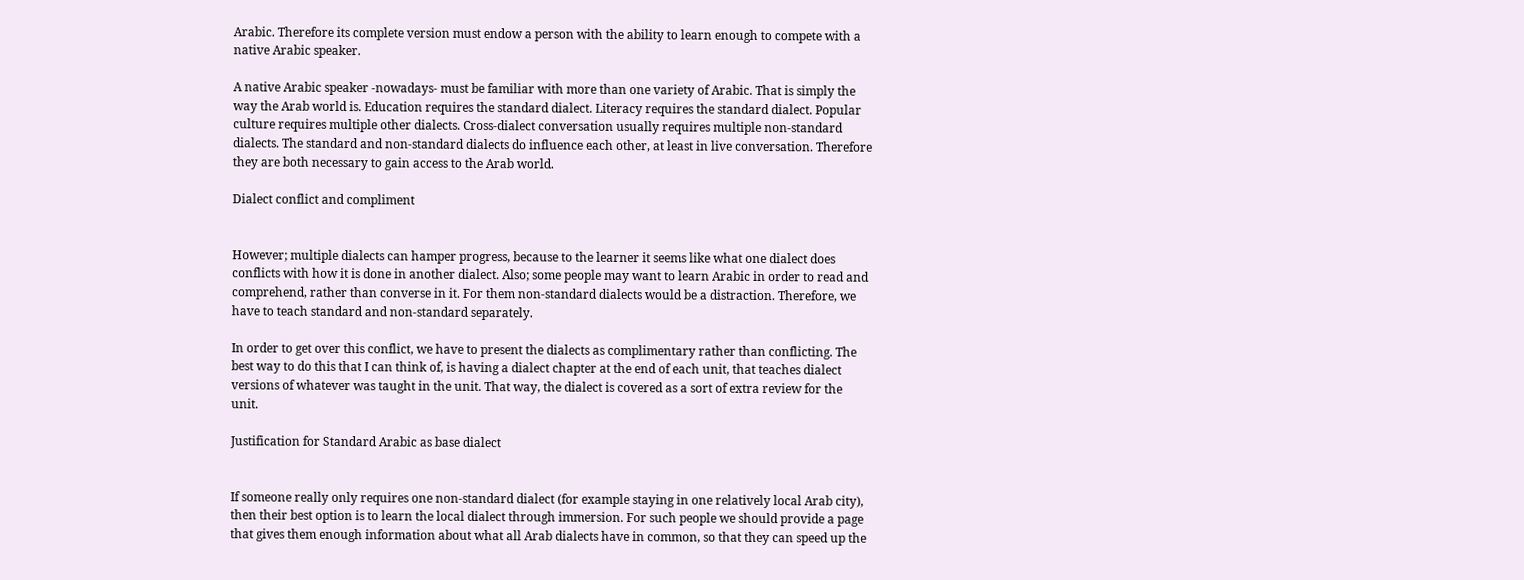Arabic. Therefore its complete version must endow a person with the ability to learn enough to compete with a native Arabic speaker.

A native Arabic speaker -nowadays- must be familiar with more than one variety of Arabic. That is simply the way the Arab world is. Education requires the standard dialect. Literacy requires the standard dialect. Popular culture requires multiple other dialects. Cross-dialect conversation usually requires multiple non-standard dialects. The standard and non-standard dialects do influence each other, at least in live conversation. Therefore they are both necessary to gain access to the Arab world.

Dialect conflict and compliment


However; multiple dialects can hamper progress, because to the learner it seems like what one dialect does conflicts with how it is done in another dialect. Also; some people may want to learn Arabic in order to read and comprehend, rather than converse in it. For them non-standard dialects would be a distraction. Therefore, we have to teach standard and non-standard separately.

In order to get over this conflict, we have to present the dialects as complimentary rather than conflicting. The best way to do this that I can think of, is having a dialect chapter at the end of each unit, that teaches dialect versions of whatever was taught in the unit. That way, the dialect is covered as a sort of extra review for the unit.

Justification for Standard Arabic as base dialect


If someone really only requires one non-standard dialect (for example staying in one relatively local Arab city), then their best option is to learn the local dialect through immersion. For such people we should provide a page that gives them enough information about what all Arab dialects have in common, so that they can speed up the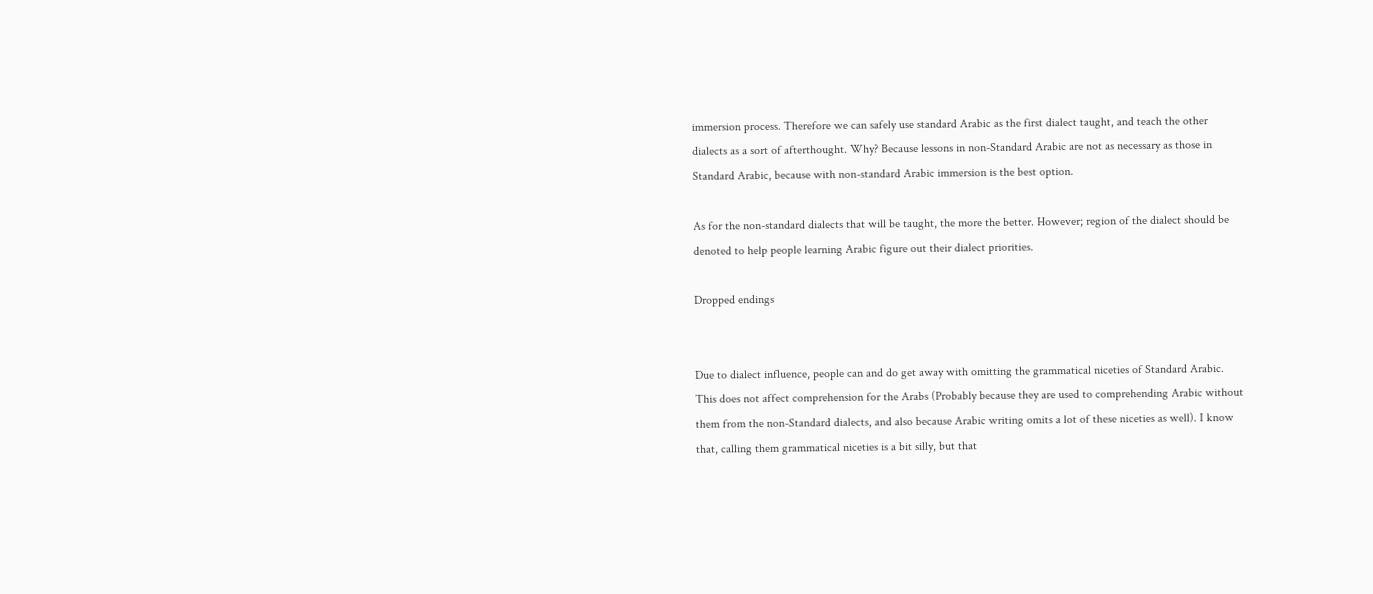immersion process. Therefore we can safely use standard Arabic as the first dialect taught, and teach the other dialects as a sort of afterthought. Why? Because lessons in non-Standard Arabic are not as necessary as those in Standard Arabic, because with non-standard Arabic immersion is the best option.

As for the non-standard dialects that will be taught, the more the better. However; region of the dialect should be denoted to help people learning Arabic figure out their dialect priorities.

Dropped endings


Due to dialect influence, people can and do get away with omitting the grammatical niceties of Standard Arabic. This does not affect comprehension for the Arabs (Probably because they are used to comprehending Arabic without them from the non-Standard dialects, and also because Arabic writing omits a lot of these niceties as well). I know that, calling them grammatical niceties is a bit silly, but that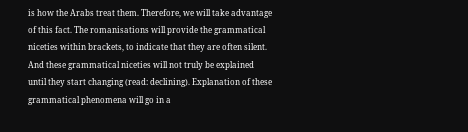is how the Arabs treat them. Therefore, we will take advantage of this fact. The romanisations will provide the grammatical niceties within brackets, to indicate that they are often silent. And these grammatical niceties will not truly be explained until they start changing (read: declining). Explanation of these grammatical phenomena will go in a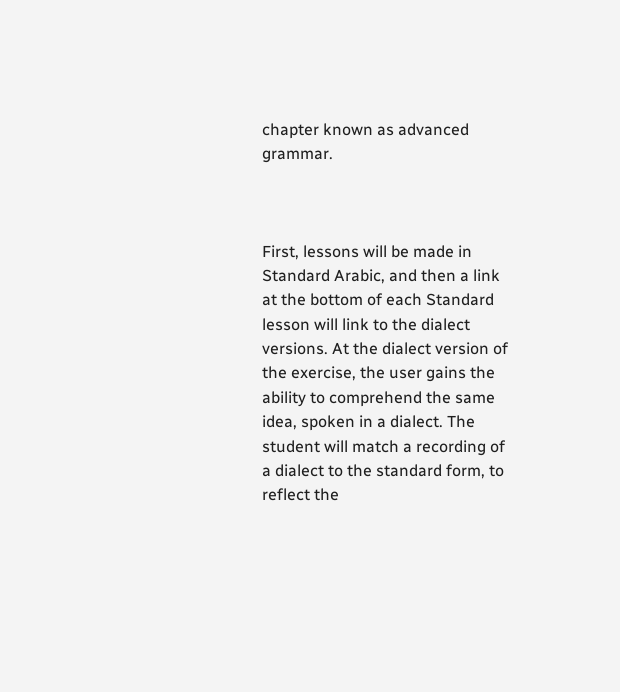chapter known as advanced grammar.



First, lessons will be made in Standard Arabic, and then a link at the bottom of each Standard lesson will link to the dialect versions. At the dialect version of the exercise, the user gains the ability to comprehend the same idea, spoken in a dialect. The student will match a recording of a dialect to the standard form, to reflect the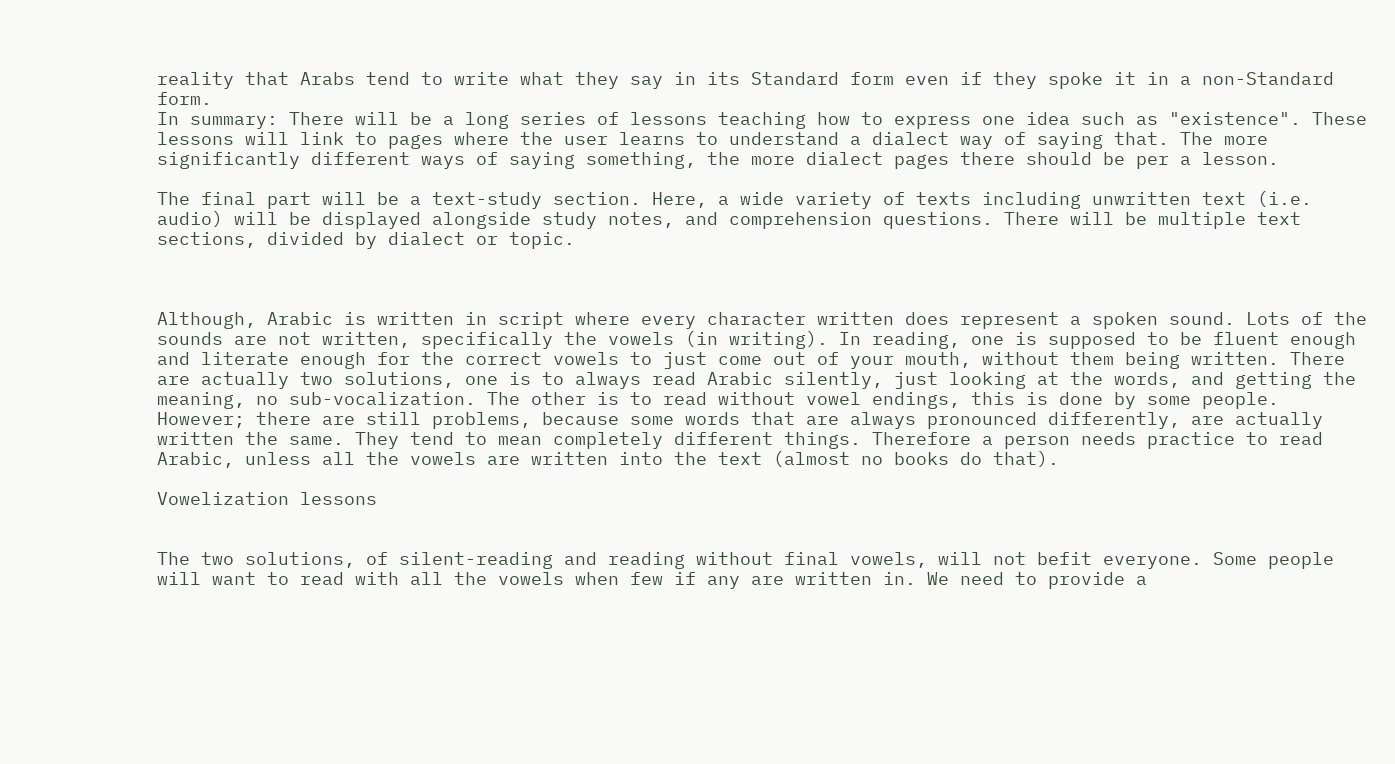reality that Arabs tend to write what they say in its Standard form even if they spoke it in a non-Standard form.
In summary: There will be a long series of lessons teaching how to express one idea such as "existence". These lessons will link to pages where the user learns to understand a dialect way of saying that. The more significantly different ways of saying something, the more dialect pages there should be per a lesson.

The final part will be a text-study section. Here, a wide variety of texts including unwritten text (i.e. audio) will be displayed alongside study notes, and comprehension questions. There will be multiple text sections, divided by dialect or topic.



Although, Arabic is written in script where every character written does represent a spoken sound. Lots of the sounds are not written, specifically the vowels (in writing). In reading, one is supposed to be fluent enough and literate enough for the correct vowels to just come out of your mouth, without them being written. There are actually two solutions, one is to always read Arabic silently, just looking at the words, and getting the meaning, no sub-vocalization. The other is to read without vowel endings, this is done by some people. However; there are still problems, because some words that are always pronounced differently, are actually written the same. They tend to mean completely different things. Therefore a person needs practice to read Arabic, unless all the vowels are written into the text (almost no books do that).

Vowelization lessons


The two solutions, of silent-reading and reading without final vowels, will not befit everyone. Some people will want to read with all the vowels when few if any are written in. We need to provide a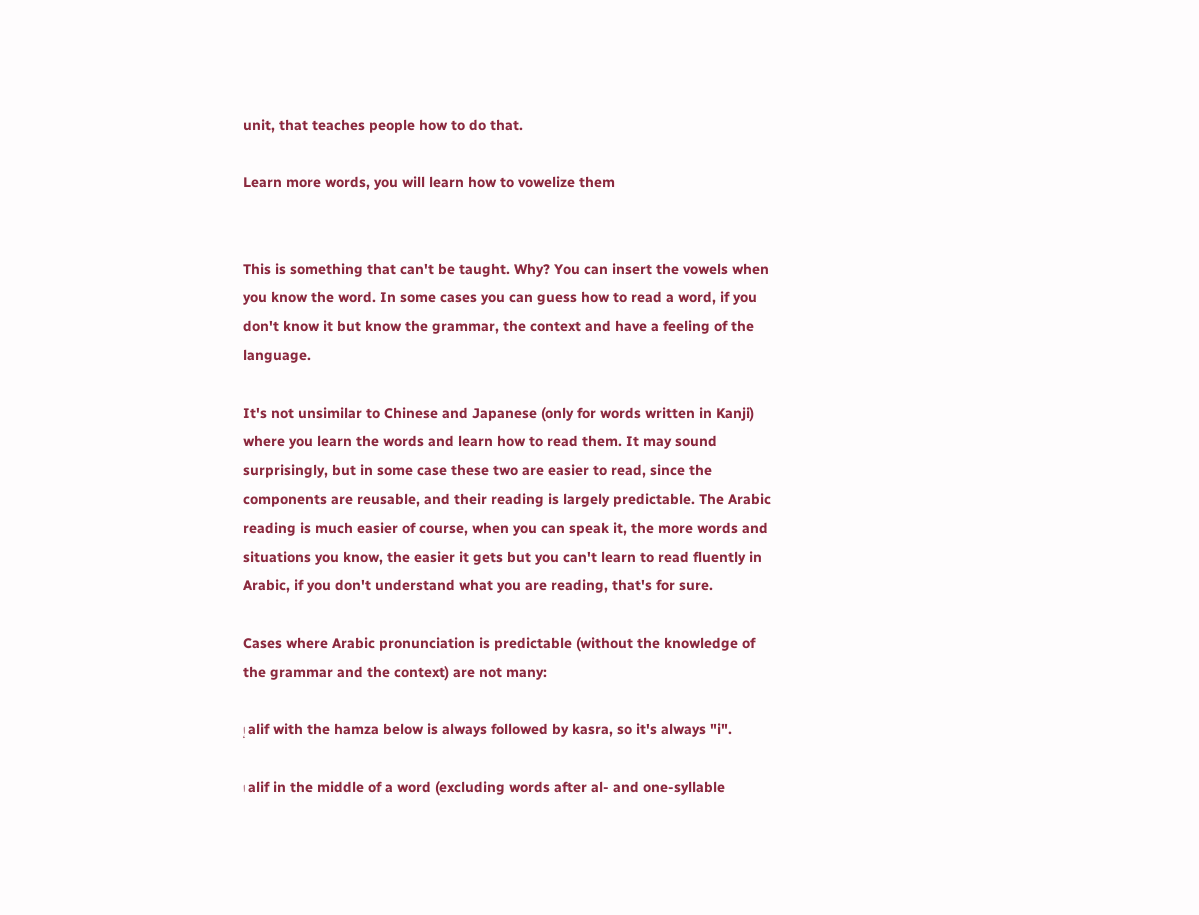unit, that teaches people how to do that.

Learn more words, you will learn how to vowelize them


This is something that can't be taught. Why? You can insert the vowels when you know the word. In some cases you can guess how to read a word, if you don't know it but know the grammar, the context and have a feeling of the language.

It's not unsimilar to Chinese and Japanese (only for words written in Kanji) where you learn the words and learn how to read them. It may sound surprisingly, but in some case these two are easier to read, since the components are reusable, and their reading is largely predictable. The Arabic reading is much easier of course, when you can speak it, the more words and situations you know, the easier it gets but you can't learn to read fluently in Arabic, if you don't understand what you are reading, that's for sure.

Cases where Arabic pronunciation is predictable (without the knowledge of the grammar and the context) are not many:

إ alif with the hamza below is always followed by kasra, so it's always "i".

ا alif in the middle of a word (excluding words after al- and one-syllable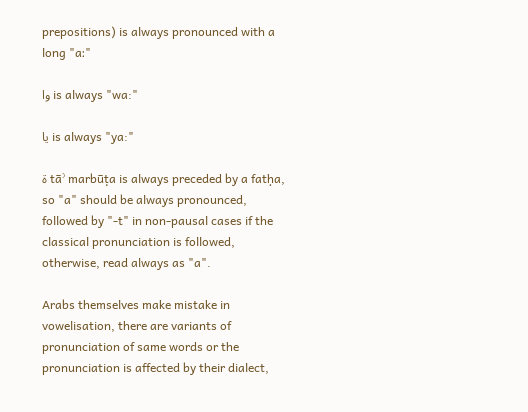prepositions) is always pronounced with a long "aː"

وا is always "wa:"

يا is always "ya:"

ة tāʾ marbūṭa is always preceded by a fatḥa, so "a" should be always pronounced, followed by "-t" in non-pausal cases if the classical pronunciation is followed, otherwise, read always as "a".

Arabs themselves make mistake in vowelisation, there are variants of pronunciation of same words or the pronunciation is affected by their dialect,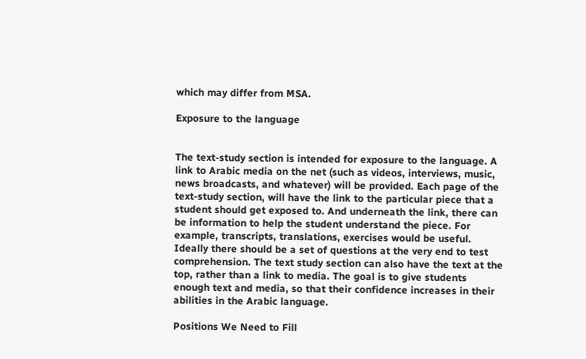which may differ from MSA.

Exposure to the language


The text-study section is intended for exposure to the language. A link to Arabic media on the net (such as videos, interviews, music, news broadcasts, and whatever) will be provided. Each page of the text-study section, will have the link to the particular piece that a student should get exposed to. And underneath the link, there can be information to help the student understand the piece. For example, transcripts, translations, exercises would be useful. Ideally there should be a set of questions at the very end to test comprehension. The text study section can also have the text at the top, rather than a link to media. The goal is to give students enough text and media, so that their confidence increases in their abilities in the Arabic language.

Positions We Need to Fill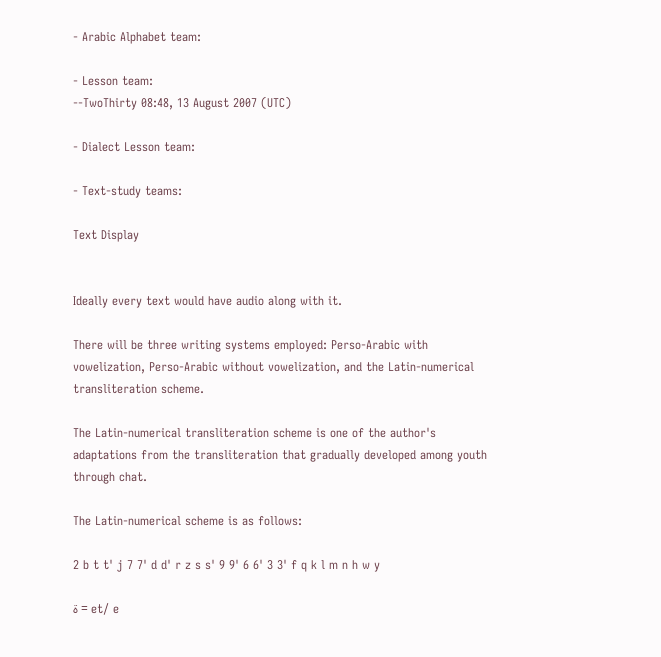- Arabic Alphabet team:

- Lesson team:
--TwoThirty 08:48, 13 August 2007 (UTC)

- Dialect Lesson team:

- Text-study teams:

Text Display


Ideally every text would have audio along with it.

There will be three writing systems employed: Perso-Arabic with vowelization, Perso-Arabic without vowelization, and the Latin-numerical transliteration scheme.

The Latin-numerical transliteration scheme is one of the author's adaptations from the transliteration that gradually developed among youth through chat.

The Latin-numerical scheme is as follows:

2 b t t' j 7 7' d d' r z s s' 9 9' 6 6' 3 3' f q k l m n h w y

ة = et/ e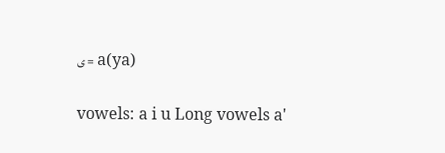ى = a(ya)

vowels: a i u Long vowels a'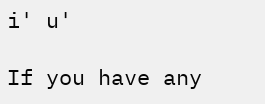i' u'

If you have any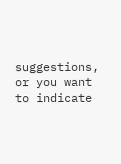suggestions, or you want to indicate